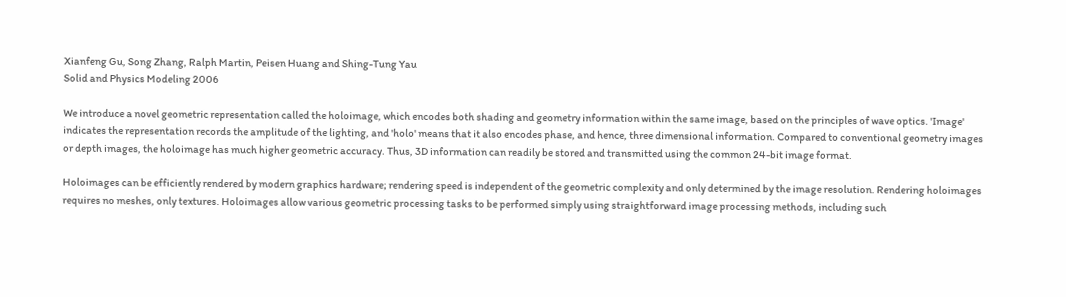Xianfeng Gu, Song Zhang, Ralph Martin, Peisen Huang and Shing-Tung Yau
Solid and Physics Modeling 2006

We introduce a novel geometric representation called the holoimage, which encodes both shading and geometry information within the same image, based on the principles of wave optics. 'Image' indicates the representation records the amplitude of the lighting, and 'holo' means that it also encodes phase, and hence, three dimensional information. Compared to conventional geometry images or depth images, the holoimage has much higher geometric accuracy. Thus, 3D information can readily be stored and transmitted using the common 24-bit image format.

Holoimages can be efficiently rendered by modern graphics hardware; rendering speed is independent of the geometric complexity and only determined by the image resolution. Rendering holoimages requires no meshes, only textures. Holoimages allow various geometric processing tasks to be performed simply using straightforward image processing methods, including such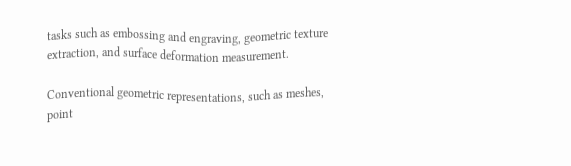tasks such as embossing and engraving, geometric texture extraction, and surface deformation measurement.

Conventional geometric representations, such as meshes, point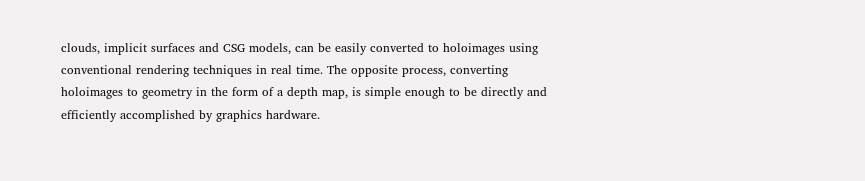clouds, implicit surfaces and CSG models, can be easily converted to holoimages using conventional rendering techniques in real time. The opposite process, converting holoimages to geometry in the form of a depth map, is simple enough to be directly and efficiently accomplished by graphics hardware.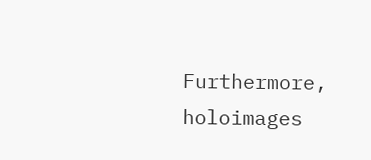Furthermore, holoimages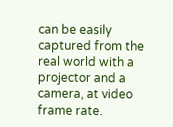can be easily captured from the real world with a projector and a camera, at video frame rate.